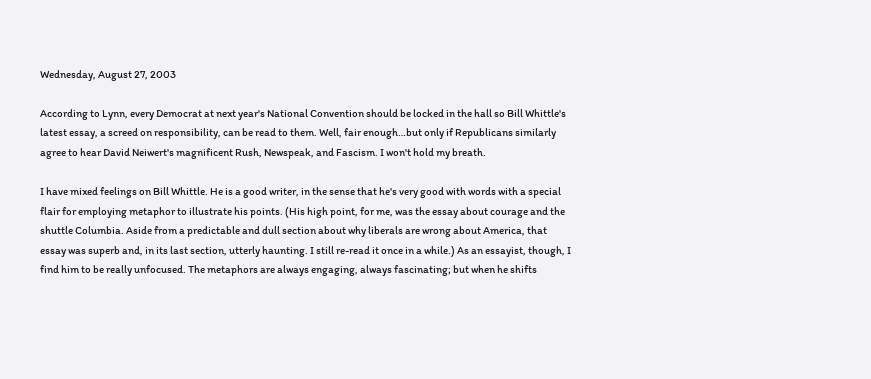Wednesday, August 27, 2003

According to Lynn, every Democrat at next year's National Convention should be locked in the hall so Bill Whittle's latest essay, a screed on responsibility, can be read to them. Well, fair enough…but only if Republicans similarly agree to hear David Neiwert's magnificent Rush, Newspeak, and Fascism. I won't hold my breath.

I have mixed feelings on Bill Whittle. He is a good writer, in the sense that he's very good with words with a special flair for employing metaphor to illustrate his points. (His high point, for me, was the essay about courage and the shuttle Columbia. Aside from a predictable and dull section about why liberals are wrong about America, that essay was superb and, in its last section, utterly haunting. I still re-read it once in a while.) As an essayist, though, I find him to be really unfocused. The metaphors are always engaging, always fascinating; but when he shifts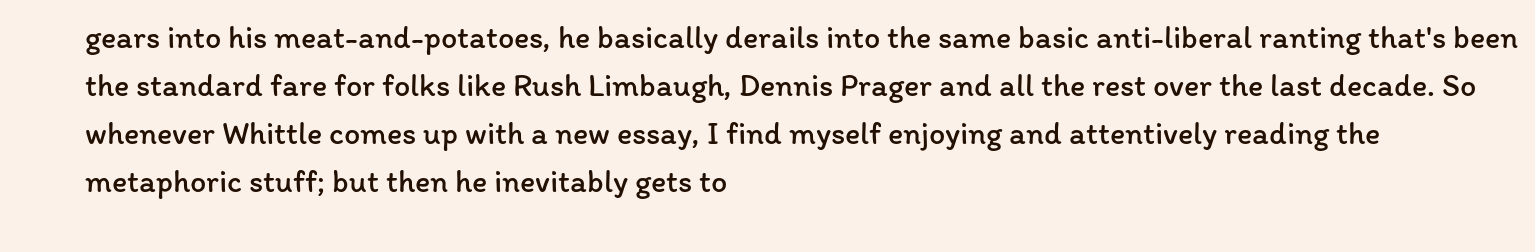gears into his meat-and-potatoes, he basically derails into the same basic anti-liberal ranting that's been the standard fare for folks like Rush Limbaugh, Dennis Prager and all the rest over the last decade. So whenever Whittle comes up with a new essay, I find myself enjoying and attentively reading the metaphoric stuff; but then he inevitably gets to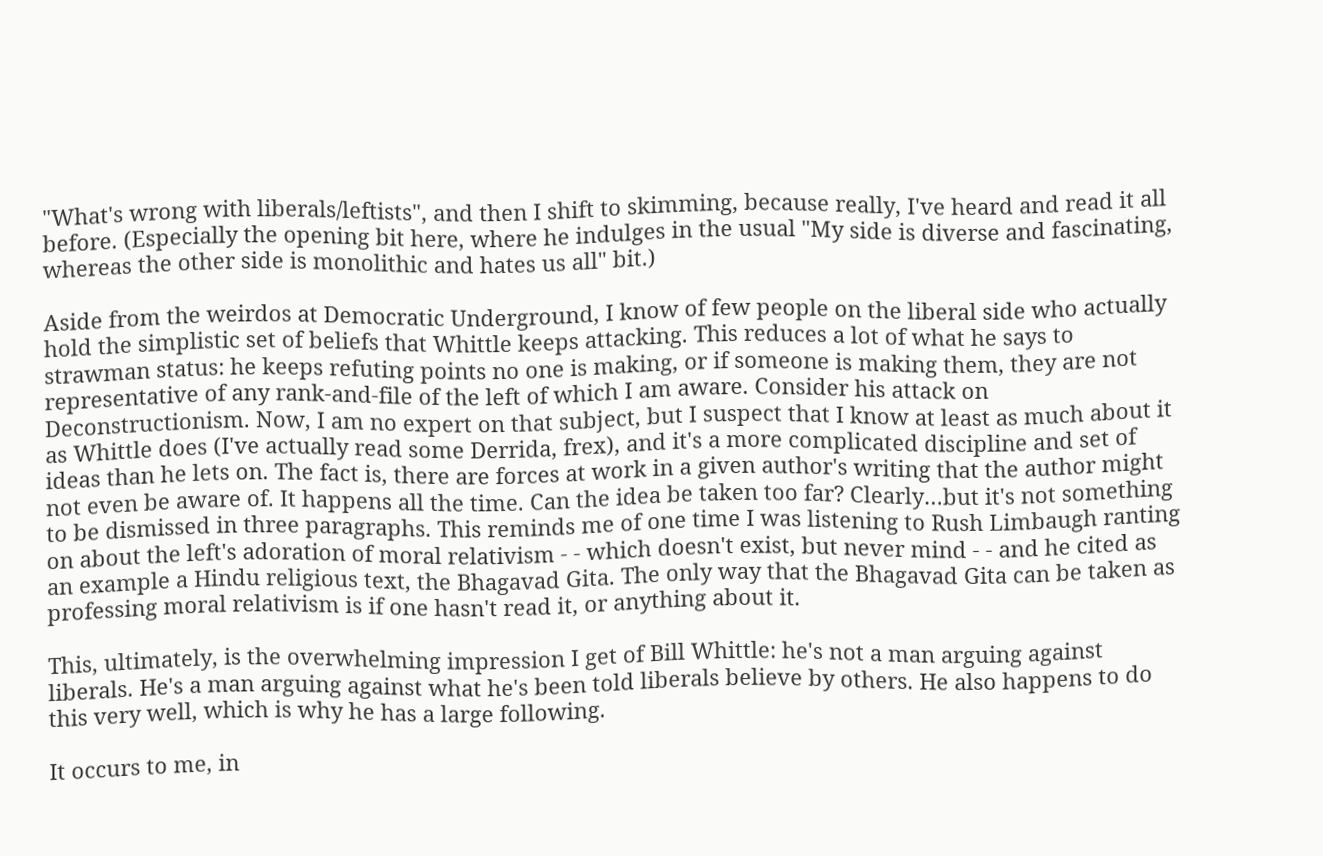"What's wrong with liberals/leftists", and then I shift to skimming, because really, I've heard and read it all before. (Especially the opening bit here, where he indulges in the usual "My side is diverse and fascinating, whereas the other side is monolithic and hates us all" bit.)

Aside from the weirdos at Democratic Underground, I know of few people on the liberal side who actually hold the simplistic set of beliefs that Whittle keeps attacking. This reduces a lot of what he says to strawman status: he keeps refuting points no one is making, or if someone is making them, they are not representative of any rank-and-file of the left of which I am aware. Consider his attack on Deconstructionism. Now, I am no expert on that subject, but I suspect that I know at least as much about it as Whittle does (I've actually read some Derrida, frex), and it's a more complicated discipline and set of ideas than he lets on. The fact is, there are forces at work in a given author's writing that the author might not even be aware of. It happens all the time. Can the idea be taken too far? Clearly…but it's not something to be dismissed in three paragraphs. This reminds me of one time I was listening to Rush Limbaugh ranting on about the left's adoration of moral relativism - - which doesn't exist, but never mind - - and he cited as an example a Hindu religious text, the Bhagavad Gita. The only way that the Bhagavad Gita can be taken as professing moral relativism is if one hasn't read it, or anything about it.

This, ultimately, is the overwhelming impression I get of Bill Whittle: he's not a man arguing against liberals. He's a man arguing against what he's been told liberals believe by others. He also happens to do this very well, which is why he has a large following.

It occurs to me, in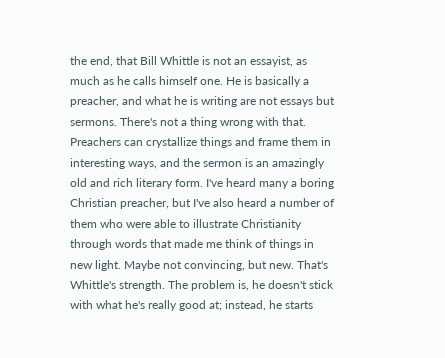the end, that Bill Whittle is not an essayist, as much as he calls himself one. He is basically a preacher, and what he is writing are not essays but sermons. There's not a thing wrong with that. Preachers can crystallize things and frame them in interesting ways, and the sermon is an amazingly old and rich literary form. I've heard many a boring Christian preacher, but I've also heard a number of them who were able to illustrate Christianity through words that made me think of things in new light. Maybe not convincing, but new. That's Whittle's strength. The problem is, he doesn't stick with what he's really good at; instead, he starts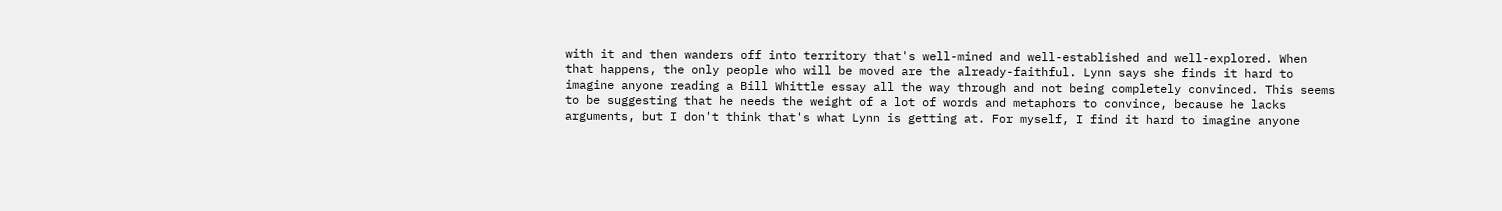with it and then wanders off into territory that's well-mined and well-established and well-explored. When that happens, the only people who will be moved are the already-faithful. Lynn says she finds it hard to imagine anyone reading a Bill Whittle essay all the way through and not being completely convinced. This seems to be suggesting that he needs the weight of a lot of words and metaphors to convince, because he lacks arguments, but I don't think that's what Lynn is getting at. For myself, I find it hard to imagine anyone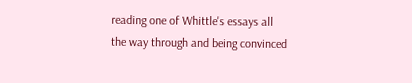reading one of Whittle's essays all the way through and being convinced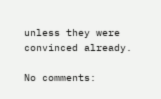unless they were convinced already.

No comments: